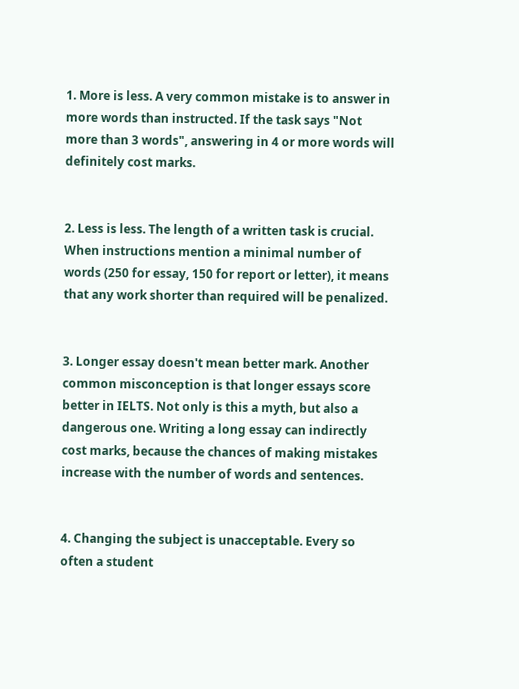1. More is less. A very common mistake is to answer in more words than instructed. If the task says "Not more than 3 words", answering in 4 or more words will definitely cost marks.


2. Less is less. The length of a written task is crucial. When instructions mention a minimal number of words (250 for essay, 150 for report or letter), it means that any work shorter than required will be penalized.


3. Longer essay doesn't mean better mark. Another common misconception is that longer essays score better in IELTS. Not only is this a myth, but also a dangerous one. Writing a long essay can indirectly cost marks, because the chances of making mistakes increase with the number of words and sentences.


4. Changing the subject is unacceptable. Every so often a student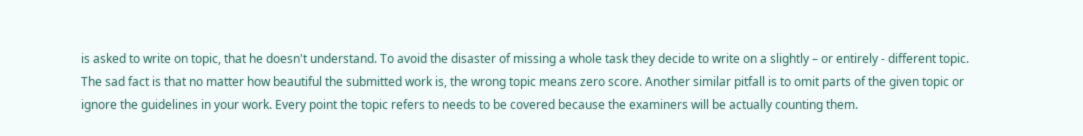is asked to write on topic, that he doesn't understand. To avoid the disaster of missing a whole task they decide to write on a slightly – or entirely - different topic. The sad fact is that no matter how beautiful the submitted work is, the wrong topic means zero score. Another similar pitfall is to omit parts of the given topic or ignore the guidelines in your work. Every point the topic refers to needs to be covered because the examiners will be actually counting them.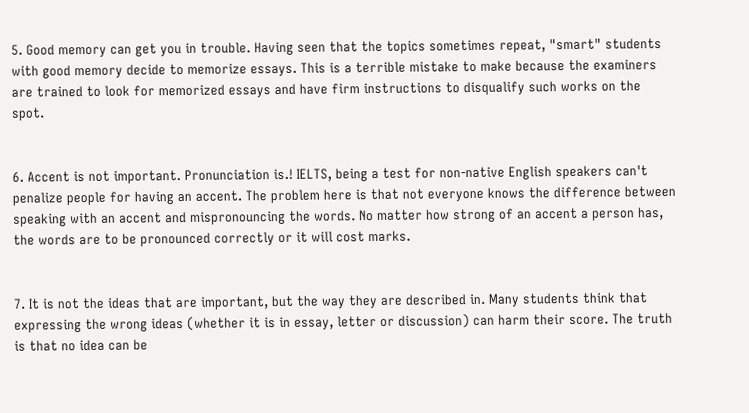5. Good memory can get you in trouble. Having seen that the topics sometimes repeat, "smart" students with good memory decide to memorize essays. This is a terrible mistake to make because the examiners are trained to look for memorized essays and have firm instructions to disqualify such works on the spot.


6. Accent is not important. Pronunciation is.! IELTS, being a test for non-native English speakers can't penalize people for having an accent. The problem here is that not everyone knows the difference between speaking with an accent and mispronouncing the words. No matter how strong of an accent a person has, the words are to be pronounced correctly or it will cost marks.


7. It is not the ideas that are important, but the way they are described in. Many students think that expressing the wrong ideas (whether it is in essay, letter or discussion) can harm their score. The truth is that no idea can be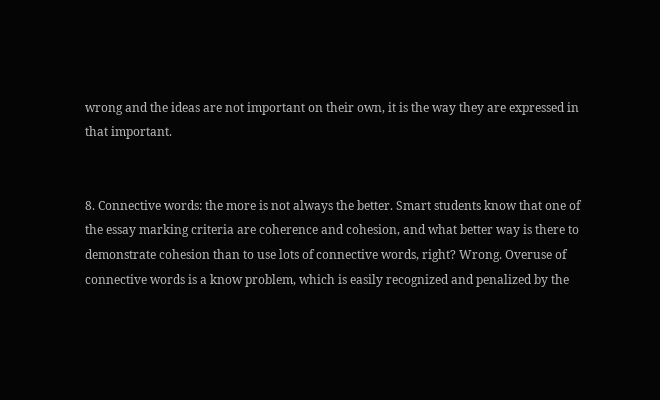wrong and the ideas are not important on their own, it is the way they are expressed in that important.


8. Connective words: the more is not always the better. Smart students know that one of the essay marking criteria are coherence and cohesion, and what better way is there to demonstrate cohesion than to use lots of connective words, right? Wrong. Overuse of connective words is a know problem, which is easily recognized and penalized by the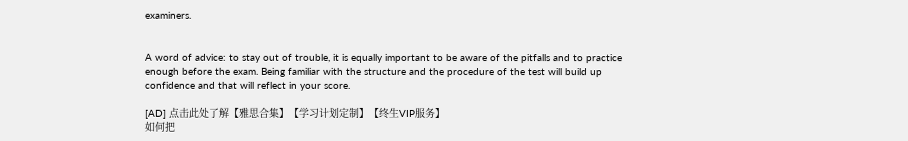examiners.


A word of advice: to stay out of trouble, it is equally important to be aware of the pitfalls and to practice enough before the exam. Being familiar with the structure and the procedure of the test will build up confidence and that will reflect in your score.

[AD] 点击此处了解【雅思合集】【学习计划定制】【终生VIP服务】
如何把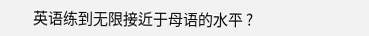英语练到无限接近于母语的水平 ?